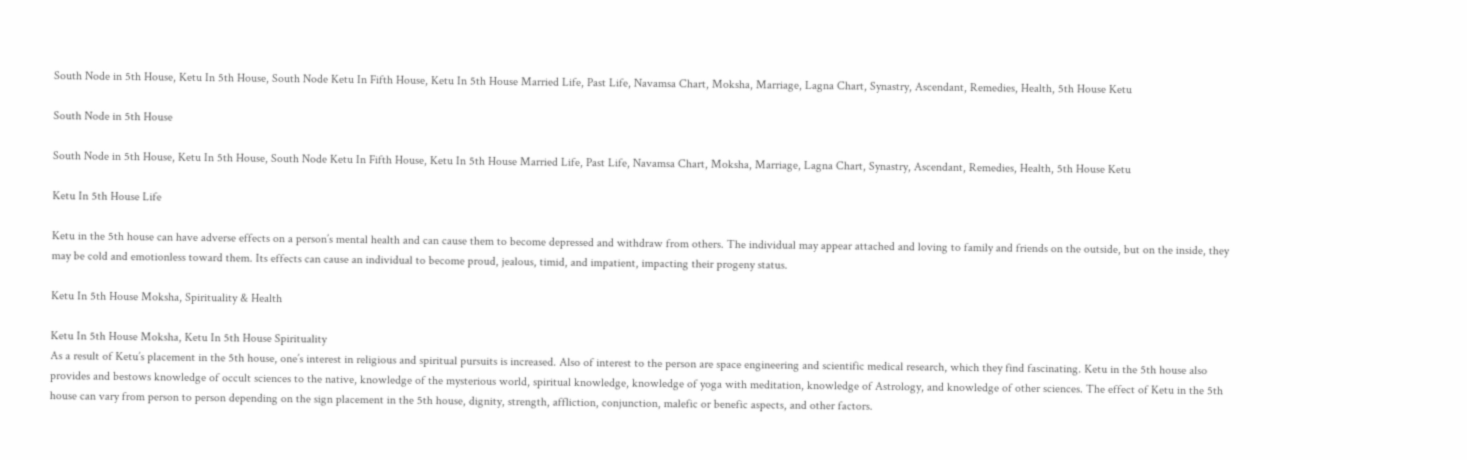South Node in 5th House, Ketu In 5th House, South Node Ketu In Fifth House, Ketu In 5th House Married Life, Past Life, Navamsa Chart, Moksha, Marriage, Lagna Chart, Synastry, Ascendant, Remedies, Health, 5th House Ketu

South Node in 5th House

South Node in 5th House, Ketu In 5th House, South Node Ketu In Fifth House, Ketu In 5th House Married Life, Past Life, Navamsa Chart, Moksha, Marriage, Lagna Chart, Synastry, Ascendant, Remedies, Health, 5th House Ketu

Ketu In 5th House Life

Ketu in the 5th house can have adverse effects on a person’s mental health and can cause them to become depressed and withdraw from others. The individual may appear attached and loving to family and friends on the outside, but on the inside, they may be cold and emotionless toward them. Its effects can cause an individual to become proud, jealous, timid, and impatient, impacting their progeny status.

Ketu In 5th House Moksha, Spirituality & Health

Ketu In 5th House Moksha, Ketu In 5th House Spirituality
As a result of Ketu’s placement in the 5th house, one’s interest in religious and spiritual pursuits is increased. Also of interest to the person are space engineering and scientific medical research, which they find fascinating. Ketu in the 5th house also provides and bestows knowledge of occult sciences to the native, knowledge of the mysterious world, spiritual knowledge, knowledge of yoga with meditation, knowledge of Astrology, and knowledge of other sciences. The effect of Ketu in the 5th house can vary from person to person depending on the sign placement in the 5th house, dignity, strength, affliction, conjunction, malefic or benefic aspects, and other factors.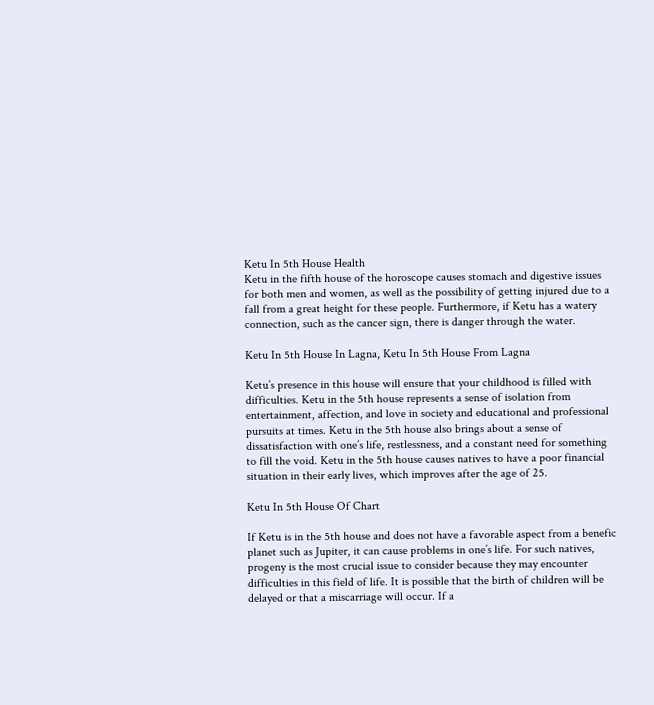Ketu In 5th House Health
Ketu in the fifth house of the horoscope causes stomach and digestive issues for both men and women, as well as the possibility of getting injured due to a fall from a great height for these people. Furthermore, if Ketu has a watery connection, such as the cancer sign, there is danger through the water.

Ketu In 5th House In Lagna, Ketu In 5th House From Lagna

Ketu’s presence in this house will ensure that your childhood is filled with difficulties. Ketu in the 5th house represents a sense of isolation from entertainment, affection, and love in society and educational and professional pursuits at times. Ketu in the 5th house also brings about a sense of dissatisfaction with one’s life, restlessness, and a constant need for something to fill the void. Ketu in the 5th house causes natives to have a poor financial situation in their early lives, which improves after the age of 25.

Ketu In 5th House Of Chart

If Ketu is in the 5th house and does not have a favorable aspect from a benefic planet such as Jupiter, it can cause problems in one’s life. For such natives, progeny is the most crucial issue to consider because they may encounter difficulties in this field of life. It is possible that the birth of children will be delayed or that a miscarriage will occur. If a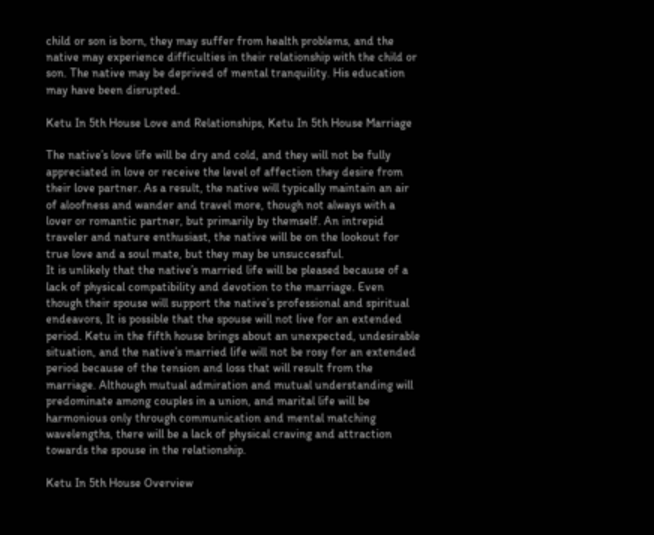child or son is born, they may suffer from health problems, and the native may experience difficulties in their relationship with the child or son. The native may be deprived of mental tranquility. His education may have been disrupted.

Ketu In 5th House Love and Relationships, Ketu In 5th House Marriage

The native’s love life will be dry and cold, and they will not be fully appreciated in love or receive the level of affection they desire from their love partner. As a result, the native will typically maintain an air of aloofness and wander and travel more, though not always with a lover or romantic partner, but primarily by themself. An intrepid traveler and nature enthusiast, the native will be on the lookout for true love and a soul mate, but they may be unsuccessful.
It is unlikely that the native’s married life will be pleased because of a lack of physical compatibility and devotion to the marriage. Even though their spouse will support the native’s professional and spiritual endeavors, It is possible that the spouse will not live for an extended period. Ketu in the fifth house brings about an unexpected, undesirable situation, and the native’s married life will not be rosy for an extended period because of the tension and loss that will result from the marriage. Although mutual admiration and mutual understanding will predominate among couples in a union, and marital life will be harmonious only through communication and mental matching wavelengths, there will be a lack of physical craving and attraction towards the spouse in the relationship.

Ketu In 5th House Overview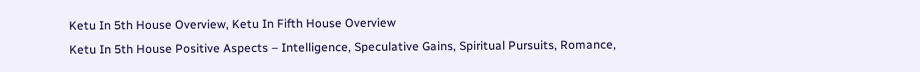Ketu In 5th House Overview, Ketu In Fifth House Overview
Ketu In 5th House Positive Aspects – Intelligence, Speculative Gains, Spiritual Pursuits, Romance,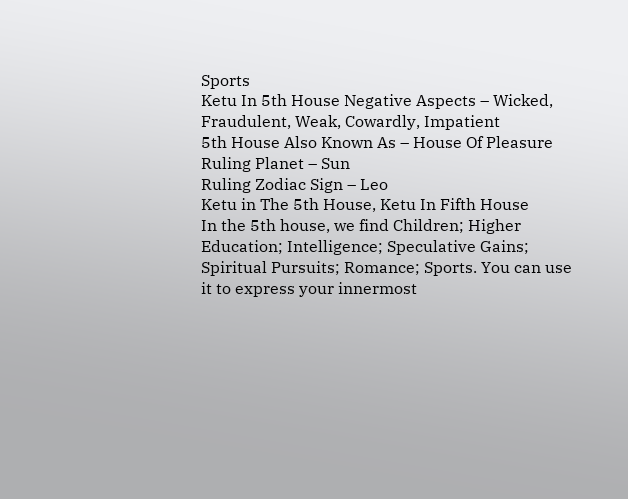Sports
Ketu In 5th House Negative Aspects – Wicked, Fraudulent, Weak, Cowardly, Impatient
5th House Also Known As – House Of Pleasure
Ruling Planet – Sun
Ruling Zodiac Sign – Leo
Ketu in The 5th House, Ketu In Fifth House
In the 5th house, we find Children; Higher Education; Intelligence; Speculative Gains; Spiritual Pursuits; Romance; Sports. You can use it to express your innermost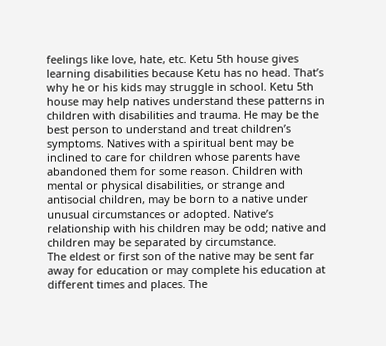feelings like love, hate, etc. Ketu 5th house gives learning disabilities because Ketu has no head. That’s why he or his kids may struggle in school. Ketu 5th house may help natives understand these patterns in children with disabilities and trauma. He may be the best person to understand and treat children’s symptoms. Natives with a spiritual bent may be inclined to care for children whose parents have abandoned them for some reason. Children with mental or physical disabilities, or strange and antisocial children, may be born to a native under unusual circumstances or adopted. Native’s relationship with his children may be odd; native and children may be separated by circumstance.
The eldest or first son of the native may be sent far away for education or may complete his education at different times and places. The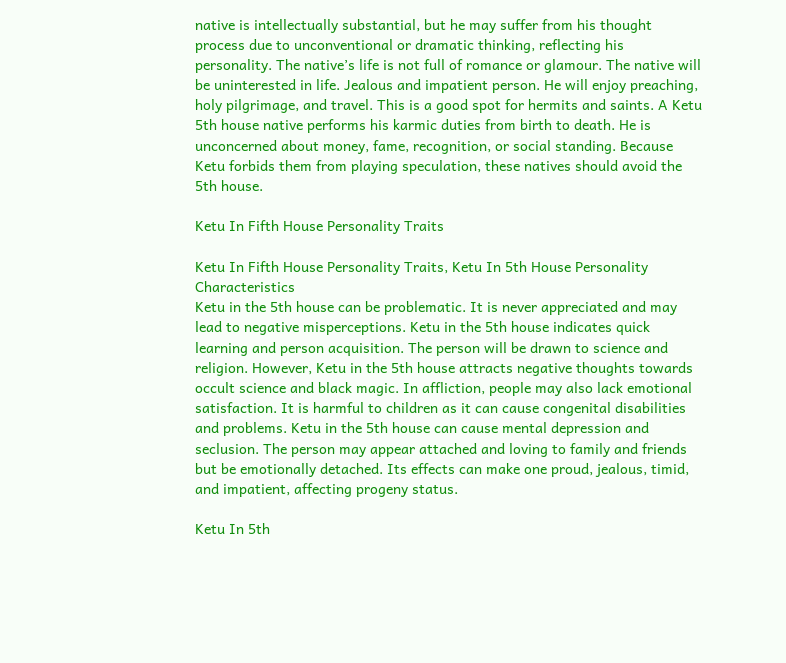native is intellectually substantial, but he may suffer from his thought process due to unconventional or dramatic thinking, reflecting his personality. The native’s life is not full of romance or glamour. The native will be uninterested in life. Jealous and impatient person. He will enjoy preaching, holy pilgrimage, and travel. This is a good spot for hermits and saints. A Ketu 5th house native performs his karmic duties from birth to death. He is unconcerned about money, fame, recognition, or social standing. Because Ketu forbids them from playing speculation, these natives should avoid the 5th house.

Ketu In Fifth House Personality Traits

Ketu In Fifth House Personality Traits, Ketu In 5th House Personality Characteristics
Ketu in the 5th house can be problematic. It is never appreciated and may lead to negative misperceptions. Ketu in the 5th house indicates quick learning and person acquisition. The person will be drawn to science and religion. However, Ketu in the 5th house attracts negative thoughts towards occult science and black magic. In affliction, people may also lack emotional satisfaction. It is harmful to children as it can cause congenital disabilities and problems. Ketu in the 5th house can cause mental depression and seclusion. The person may appear attached and loving to family and friends but be emotionally detached. Its effects can make one proud, jealous, timid, and impatient, affecting progeny status.

Ketu In 5th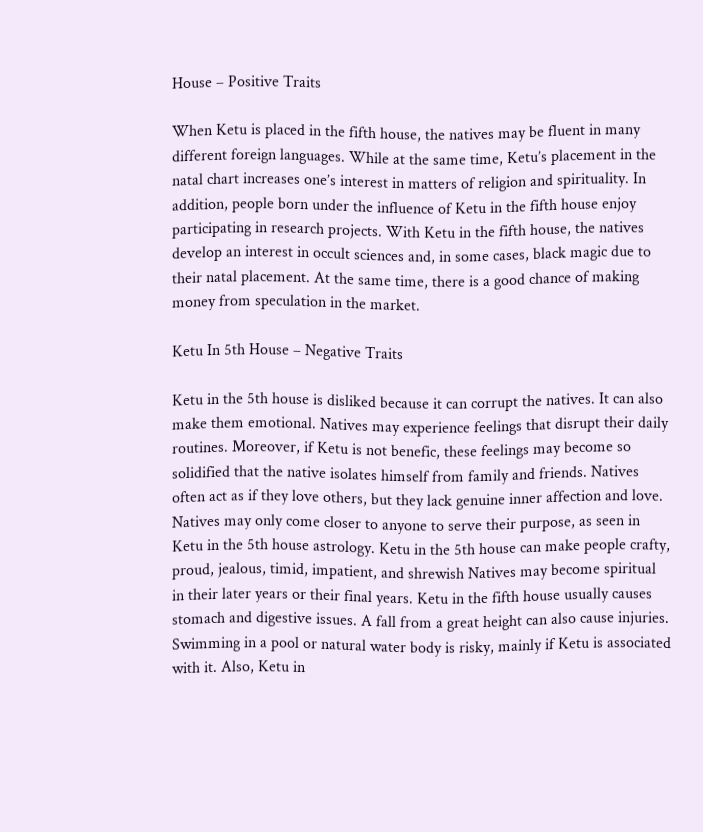House – Positive Traits

When Ketu is placed in the fifth house, the natives may be fluent in many different foreign languages. While at the same time, Ketu’s placement in the natal chart increases one’s interest in matters of religion and spirituality. In addition, people born under the influence of Ketu in the fifth house enjoy participating in research projects. With Ketu in the fifth house, the natives develop an interest in occult sciences and, in some cases, black magic due to their natal placement. At the same time, there is a good chance of making money from speculation in the market.

Ketu In 5th House – Negative Traits

Ketu in the 5th house is disliked because it can corrupt the natives. It can also make them emotional. Natives may experience feelings that disrupt their daily routines. Moreover, if Ketu is not benefic, these feelings may become so solidified that the native isolates himself from family and friends. Natives often act as if they love others, but they lack genuine inner affection and love. Natives may only come closer to anyone to serve their purpose, as seen in Ketu in the 5th house astrology. Ketu in the 5th house can make people crafty, proud, jealous, timid, impatient, and shrewish Natives may become spiritual in their later years or their final years. Ketu in the fifth house usually causes stomach and digestive issues. A fall from a great height can also cause injuries. Swimming in a pool or natural water body is risky, mainly if Ketu is associated with it. Also, Ketu in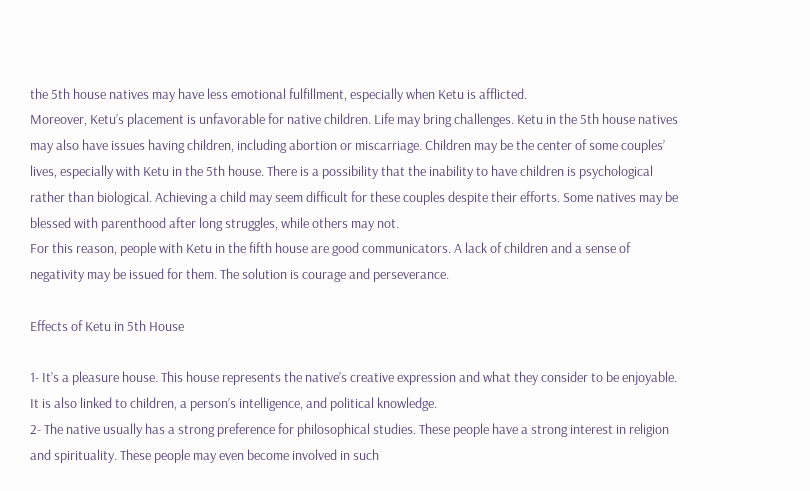the 5th house natives may have less emotional fulfillment, especially when Ketu is afflicted.
Moreover, Ketu’s placement is unfavorable for native children. Life may bring challenges. Ketu in the 5th house natives may also have issues having children, including abortion or miscarriage. Children may be the center of some couples’ lives, especially with Ketu in the 5th house. There is a possibility that the inability to have children is psychological rather than biological. Achieving a child may seem difficult for these couples despite their efforts. Some natives may be blessed with parenthood after long struggles, while others may not.
For this reason, people with Ketu in the fifth house are good communicators. A lack of children and a sense of negativity may be issued for them. The solution is courage and perseverance.

Effects of Ketu in 5th House

1- It’s a pleasure house. This house represents the native’s creative expression and what they consider to be enjoyable. It is also linked to children, a person’s intelligence, and political knowledge.
2- The native usually has a strong preference for philosophical studies. These people have a strong interest in religion and spirituality. These people may even become involved in such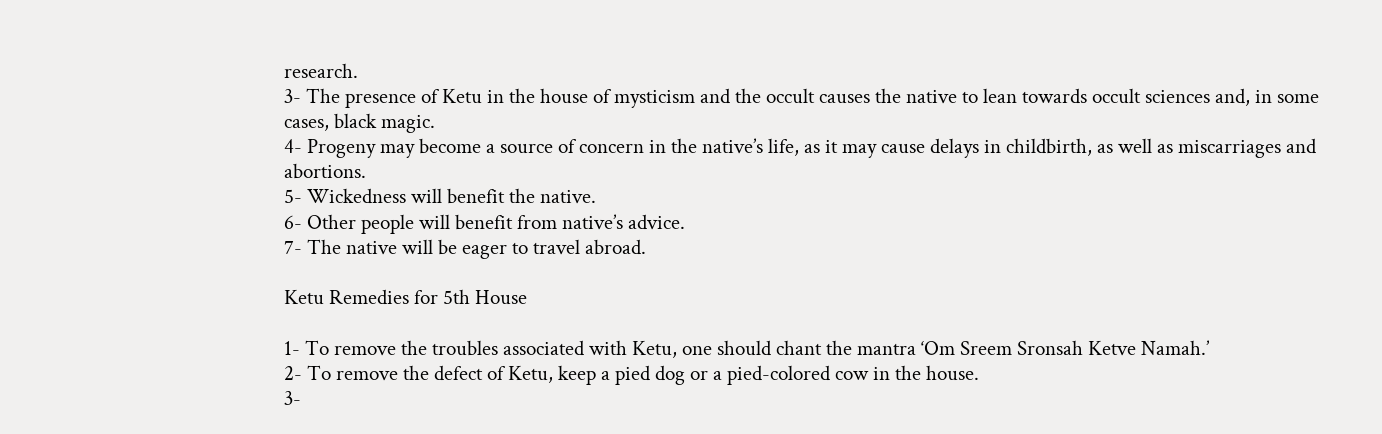research.
3- The presence of Ketu in the house of mysticism and the occult causes the native to lean towards occult sciences and, in some cases, black magic.
4- Progeny may become a source of concern in the native’s life, as it may cause delays in childbirth, as well as miscarriages and abortions.
5- Wickedness will benefit the native.
6- Other people will benefit from native’s advice.
7- The native will be eager to travel abroad.

Ketu Remedies for 5th House

1- To remove the troubles associated with Ketu, one should chant the mantra ‘Om Sreem Sronsah Ketve Namah.’
2- To remove the defect of Ketu, keep a pied dog or a pied-colored cow in the house.
3-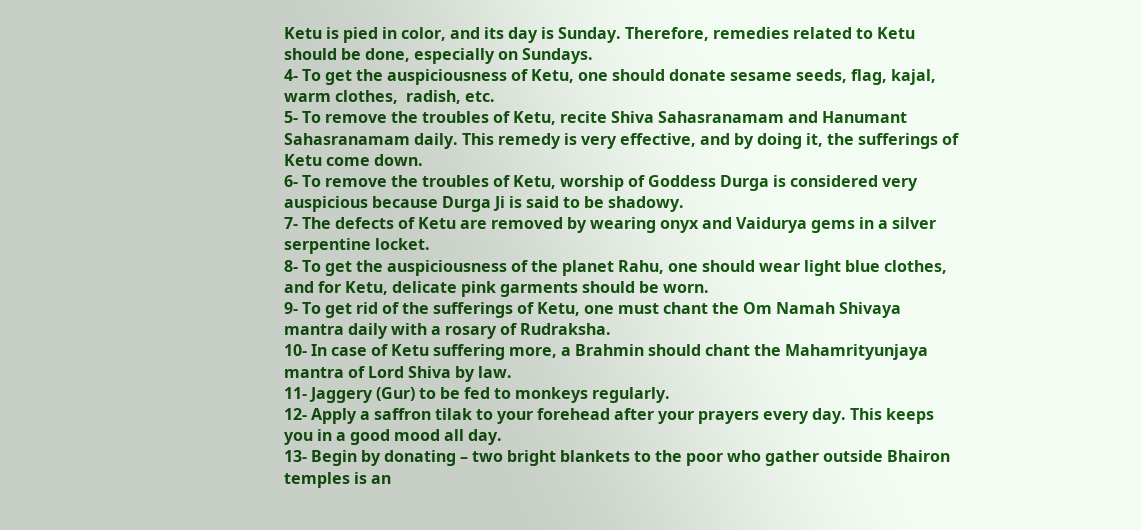Ketu is pied in color, and its day is Sunday. Therefore, remedies related to Ketu should be done, especially on Sundays.
4- To get the auspiciousness of Ketu, one should donate sesame seeds, flag, kajal, warm clothes,  radish, etc.
5- To remove the troubles of Ketu, recite Shiva Sahasranamam and Hanumant Sahasranamam daily. This remedy is very effective, and by doing it, the sufferings of Ketu come down.
6- To remove the troubles of Ketu, worship of Goddess Durga is considered very auspicious because Durga Ji is said to be shadowy.
7- The defects of Ketu are removed by wearing onyx and Vaidurya gems in a silver serpentine locket.
8- To get the auspiciousness of the planet Rahu, one should wear light blue clothes, and for Ketu, delicate pink garments should be worn.
9- To get rid of the sufferings of Ketu, one must chant the Om Namah Shivaya mantra daily with a rosary of Rudraksha.
10- In case of Ketu suffering more, a Brahmin should chant the Mahamrityunjaya mantra of Lord Shiva by law.
11- Jaggery (Gur) to be fed to monkeys regularly.
12- Apply a saffron tilak to your forehead after your prayers every day. This keeps you in a good mood all day.
13- Begin by donating – two bright blankets to the poor who gather outside Bhairon temples is an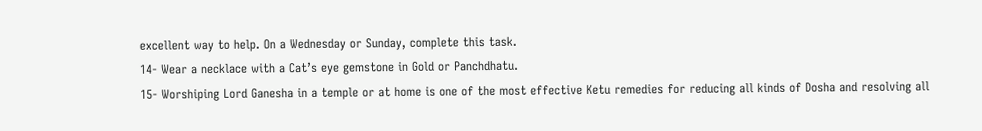excellent way to help. On a Wednesday or Sunday, complete this task.
14- Wear a necklace with a Cat’s eye gemstone in Gold or Panchdhatu.
15- Worshiping Lord Ganesha in a temple or at home is one of the most effective Ketu remedies for reducing all kinds of Dosha and resolving all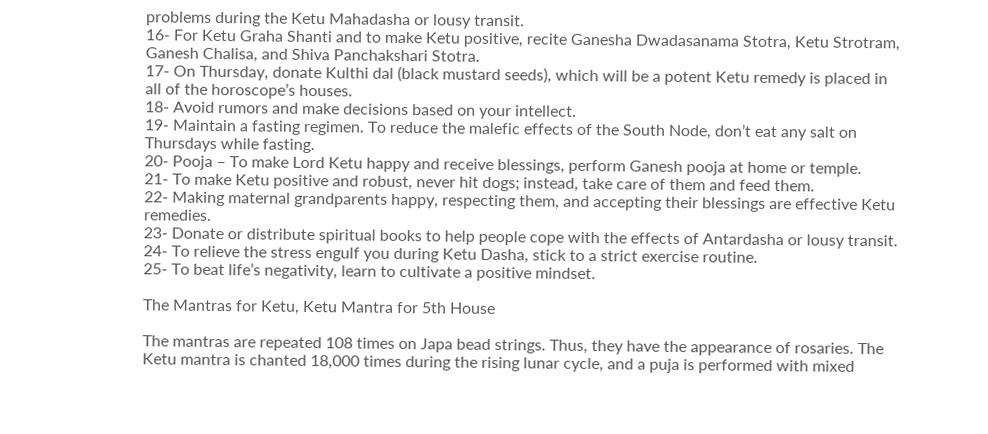problems during the Ketu Mahadasha or lousy transit.
16- For Ketu Graha Shanti and to make Ketu positive, recite Ganesha Dwadasanama Stotra, Ketu Strotram, Ganesh Chalisa, and Shiva Panchakshari Stotra.
17- On Thursday, donate Kulthi dal (black mustard seeds), which will be a potent Ketu remedy is placed in all of the horoscope’s houses.
18- Avoid rumors and make decisions based on your intellect.
19- Maintain a fasting regimen. To reduce the malefic effects of the South Node, don’t eat any salt on Thursdays while fasting.
20- Pooja – To make Lord Ketu happy and receive blessings, perform Ganesh pooja at home or temple.
21- To make Ketu positive and robust, never hit dogs; instead, take care of them and feed them.
22- Making maternal grandparents happy, respecting them, and accepting their blessings are effective Ketu remedies.
23- Donate or distribute spiritual books to help people cope with the effects of Antardasha or lousy transit.
24- To relieve the stress engulf you during Ketu Dasha, stick to a strict exercise routine.
25- To beat life’s negativity, learn to cultivate a positive mindset.

The Mantras for Ketu, Ketu Mantra for 5th House

The mantras are repeated 108 times on Japa bead strings. Thus, they have the appearance of rosaries. The Ketu mantra is chanted 18,000 times during the rising lunar cycle, and a puja is performed with mixed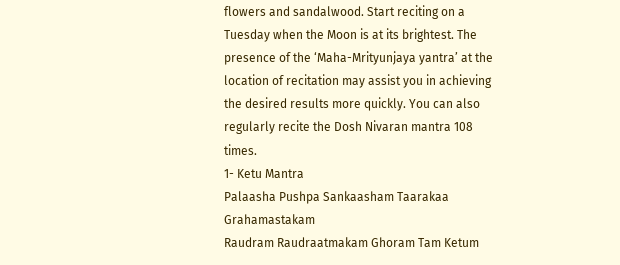flowers and sandalwood. Start reciting on a Tuesday when the Moon is at its brightest. The presence of the ‘Maha-Mrityunjaya yantra’ at the location of recitation may assist you in achieving the desired results more quickly. You can also regularly recite the Dosh Nivaran mantra 108 times.
1- Ketu Mantra
Palaasha Pushpa Sankaasham Taarakaa Grahamastakam
Raudram Raudraatmakam Ghoram Tam Ketum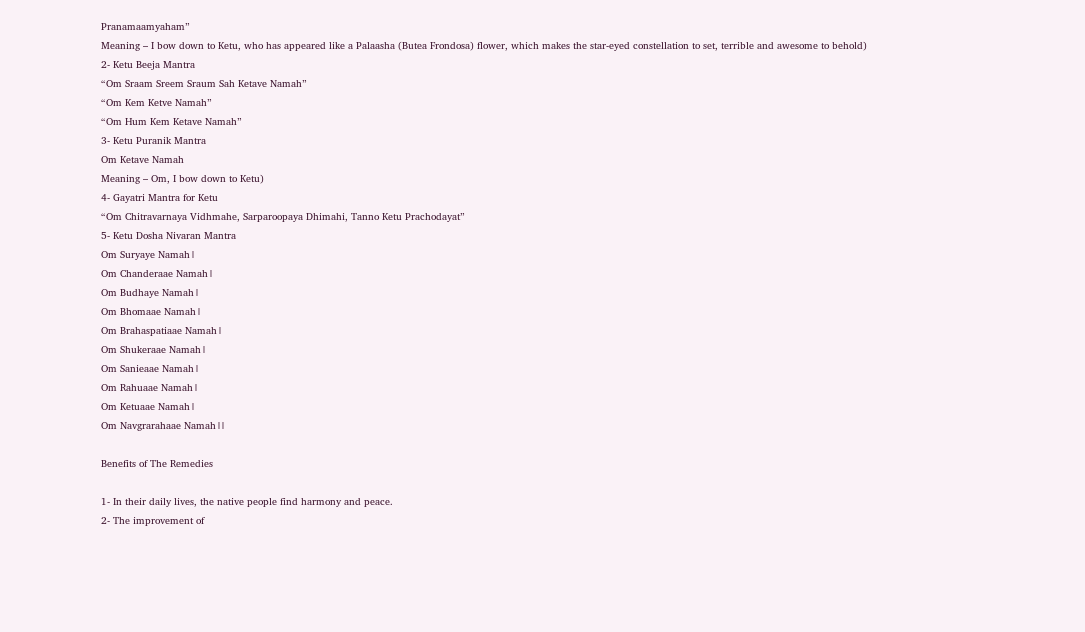Pranamaamyaham”
Meaning – I bow down to Ketu, who has appeared like a Palaasha (Butea Frondosa) flower, which makes the star-eyed constellation to set, terrible and awesome to behold)
2- Ketu Beeja Mantra
“Om Sraam Sreem Sraum Sah Ketave Namah”
“Om Kem Ketve Namah”
“Om Hum Kem Ketave Namah”
3- Ketu Puranik Mantra
Om Ketave Namah
Meaning – Om, I bow down to Ketu)
4- Gayatri Mantra for Ketu
“Om Chitravarnaya Vidhmahe, Sarparoopaya Dhimahi, Tanno Ketu Prachodayat”
5- Ketu Dosha Nivaran Mantra
Om Suryaye Namah।
Om Chanderaae Namah।
Om Budhaye Namah।
Om Bhomaae Namah।
Om Brahaspatiaae Namah।
Om Shukeraae Namah।
Om Sanieaae Namah।
Om Rahuaae Namah।
Om Ketuaae Namah।
Om Navgrarahaae Namah।।

Benefits of The Remedies

1- In their daily lives, the native people find harmony and peace.
2- The improvement of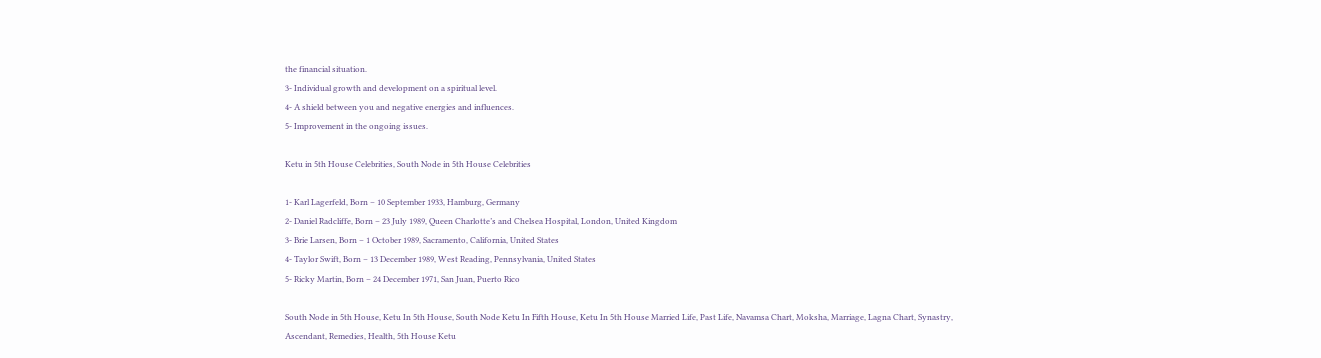the financial situation.
3- Individual growth and development on a spiritual level.
4- A shield between you and negative energies and influences.
5- Improvement in the ongoing issues.

Ketu in 5th House Celebrities, South Node in 5th House Celebrities

1- Karl Lagerfeld, Born – 10 September 1933, Hamburg, Germany
2- Daniel Radcliffe, Born – 23 July 1989, Queen Charlotte’s and Chelsea Hospital, London, United Kingdom
3- Brie Larsen, Born – 1 October 1989, Sacramento, California, United States
4- Taylor Swift, Born – 13 December 1989, West Reading, Pennsylvania, United States
5- Ricky Martin, Born – 24 December 1971, San Juan, Puerto Rico

South Node in 5th House, Ketu In 5th House, South Node Ketu In Fifth House, Ketu In 5th House Married Life, Past Life, Navamsa Chart, Moksha, Marriage, Lagna Chart, Synastry, Ascendant, Remedies, Health, 5th House Ketu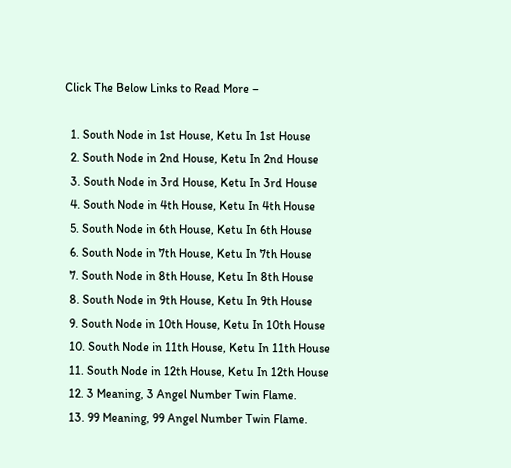Click The Below Links to Read More –

  1. South Node in 1st House, Ketu In 1st House
  2. South Node in 2nd House, Ketu In 2nd House
  3. South Node in 3rd House, Ketu In 3rd House
  4. South Node in 4th House, Ketu In 4th House
  5. South Node in 6th House, Ketu In 6th House
  6. South Node in 7th House, Ketu In 7th House
  7. South Node in 8th House, Ketu In 8th House
  8. South Node in 9th House, Ketu In 9th House
  9. South Node in 10th House, Ketu In 10th House
  10. South Node in 11th House, Ketu In 11th House
  11. South Node in 12th House, Ketu In 12th House
  12. 3 Meaning, 3 Angel Number Twin Flame.
  13. 99 Meaning, 99 Angel Number Twin Flame.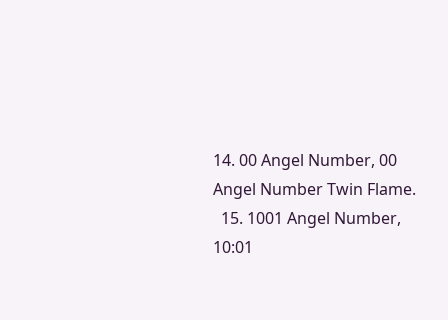14. 00 Angel Number, 00 Angel Number Twin Flame.
  15. 1001 Angel Number, 10:01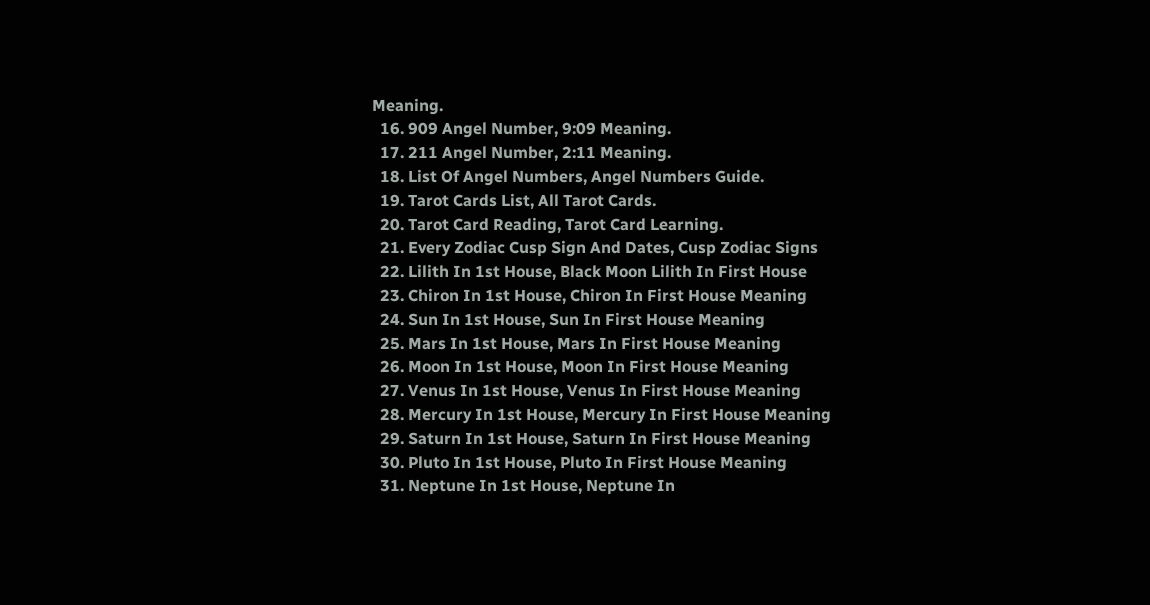Meaning.
  16. 909 Angel Number, 9:09 Meaning.
  17. 211 Angel Number, 2:11 Meaning.
  18. List Of Angel Numbers, Angel Numbers Guide.
  19. Tarot Cards List, All Tarot Cards.
  20. Tarot Card Reading, Tarot Card Learning.
  21. Every Zodiac Cusp Sign And Dates, Cusp Zodiac Signs
  22. Lilith In 1st House, Black Moon Lilith In First House
  23. Chiron In 1st House, Chiron In First House Meaning
  24. Sun In 1st House, Sun In First House Meaning
  25. Mars In 1st House, Mars In First House Meaning
  26. Moon In 1st House, Moon In First House Meaning
  27. Venus In 1st House, Venus In First House Meaning
  28. Mercury In 1st House, Mercury In First House Meaning
  29. Saturn In 1st House, Saturn In First House Meaning
  30. Pluto In 1st House, Pluto In First House Meaning
  31. Neptune In 1st House, Neptune In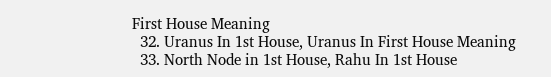First House Meaning
  32. Uranus In 1st House, Uranus In First House Meaning
  33. North Node in 1st House, Rahu In 1st House